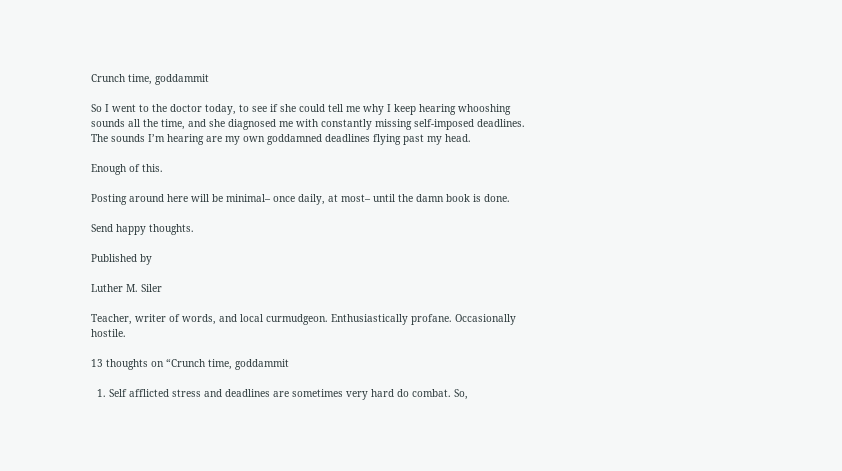Crunch time, goddammit

So I went to the doctor today, to see if she could tell me why I keep hearing whooshing sounds all the time, and she diagnosed me with constantly missing self-imposed deadlines.  The sounds I’m hearing are my own goddamned deadlines flying past my head.

Enough of this.

Posting around here will be minimal– once daily, at most– until the damn book is done.

Send happy thoughts.

Published by

Luther M. Siler

Teacher, writer of words, and local curmudgeon. Enthusiastically profane. Occasionally hostile.

13 thoughts on “Crunch time, goddammit

  1. Self afflicted stress and deadlines are sometimes very hard do combat. So,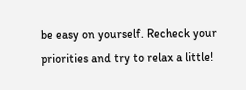be easy on yourself. Recheck your priorities and try to relax a little!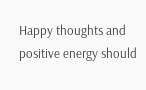Happy thoughts and positive energy should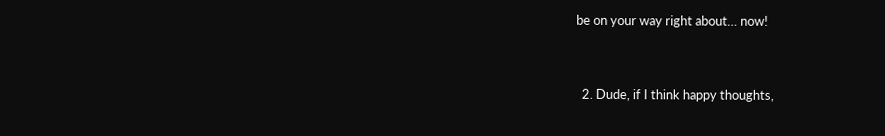be on your way right about… now!


  2. Dude, if I think happy thoughts,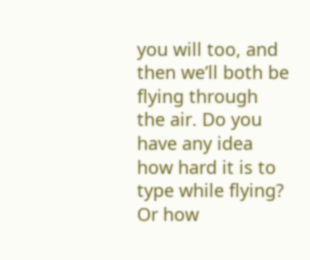you will too, and then we’ll both be flying through the air. Do you have any idea how hard it is to type while flying? Or how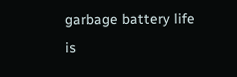garbage battery life is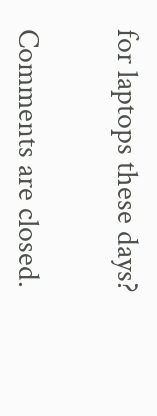for laptops these days?


Comments are closed.